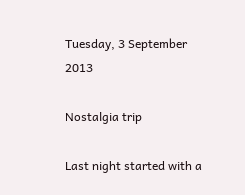Tuesday, 3 September 2013

Nostalgia trip

Last night started with a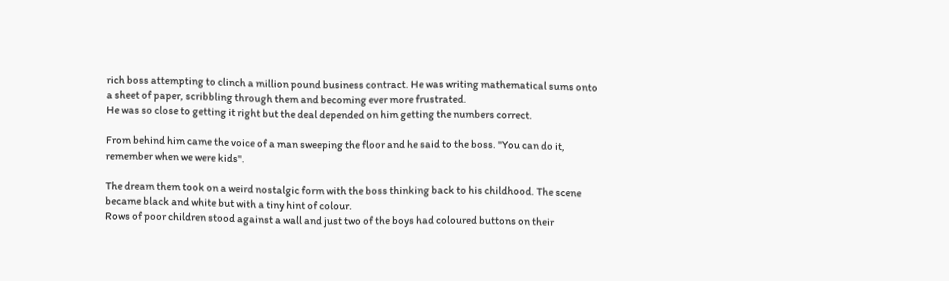rich boss attempting to clinch a million pound business contract. He was writing mathematical sums onto a sheet of paper, scribbling through them and becoming ever more frustrated.
He was so close to getting it right but the deal depended on him getting the numbers correct.

From behind him came the voice of a man sweeping the floor and he said to the boss. "You can do it, remember when we were kids".

The dream them took on a weird nostalgic form with the boss thinking back to his childhood. The scene became black and white but with a tiny hint of colour.
Rows of poor children stood against a wall and just two of the boys had coloured buttons on their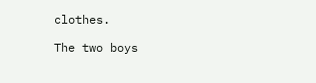clothes.

The two boys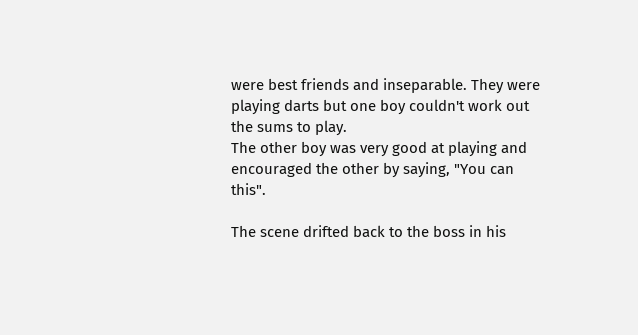were best friends and inseparable. They were playing darts but one boy couldn't work out the sums to play.
The other boy was very good at playing and encouraged the other by saying, "You can this".

The scene drifted back to the boss in his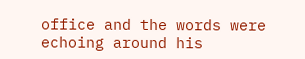office and the words were echoing around his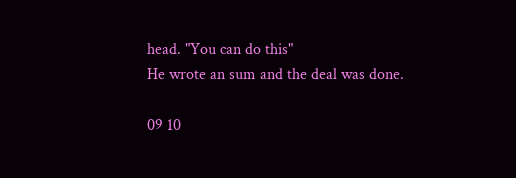head. "You can do this"
He wrote an sum and the deal was done.

09 10